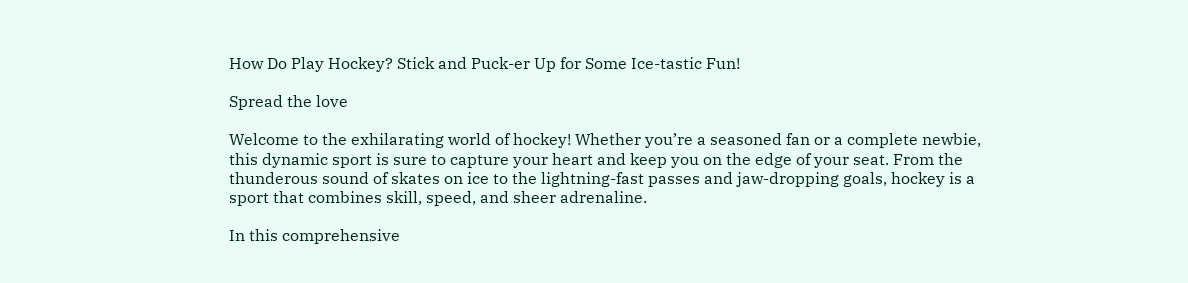How Do Play Hockey? Stick and Puck-er Up for Some Ice-tastic Fun!

Spread the love

Welcome to the exhilarating world of hockey! Whether you’re a seasoned fan or a complete newbie, this dynamic sport is sure to capture your heart and keep you on the edge of your seat. From the thunderous sound of skates on ice to the lightning-fast passes and jaw-dropping goals, hockey is a sport that combines skill, speed, and sheer adrenaline.

In this comprehensive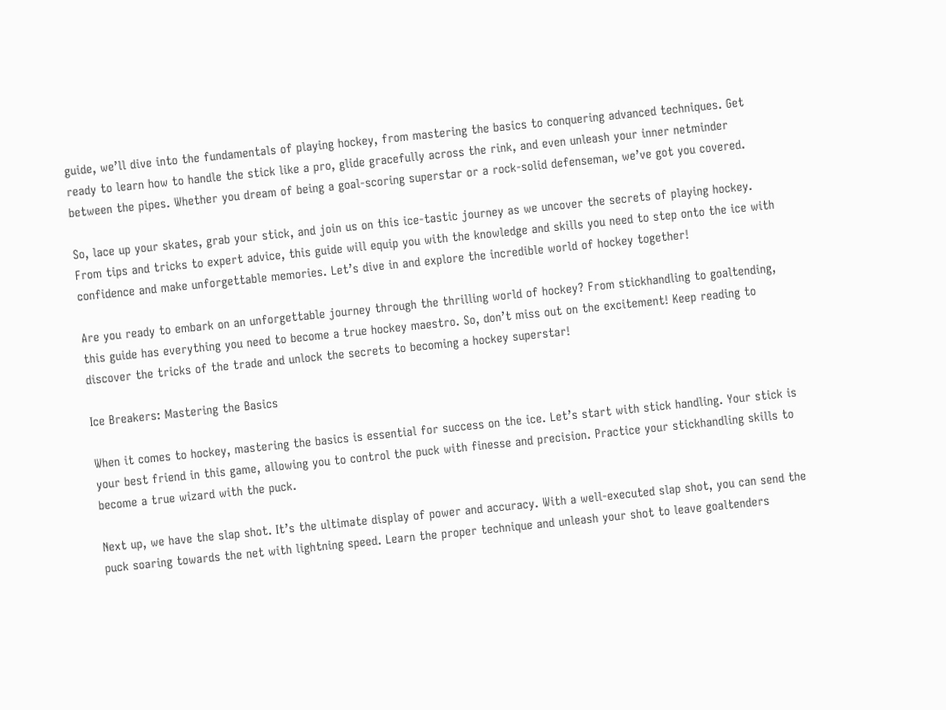guide, we’ll dive into the fundamentals of playing hockey, from mastering the basics to conquering advanced techniques. Get ready to learn how to handle the stick like a pro, glide gracefully across the rink, and even unleash your inner netminder between the pipes. Whether you dream of being a goal-scoring superstar or a rock-solid defenseman, we’ve got you covered.

So, lace up your skates, grab your stick, and join us on this ice-tastic journey as we uncover the secrets of playing hockey. From tips and tricks to expert advice, this guide will equip you with the knowledge and skills you need to step onto the ice with confidence and make unforgettable memories. Let’s dive in and explore the incredible world of hockey together!

Are you ready to embark on an unforgettable journey through the thrilling world of hockey? From stickhandling to goaltending, this guide has everything you need to become a true hockey maestro. So, don’t miss out on the excitement! Keep reading to discover the tricks of the trade and unlock the secrets to becoming a hockey superstar!

Ice Breakers: Mastering the Basics

When it comes to hockey, mastering the basics is essential for success on the ice. Let’s start with stick handling. Your stick is your best friend in this game, allowing you to control the puck with finesse and precision. Practice your stickhandling skills to become a true wizard with the puck.

Next up, we have the slap shot. It’s the ultimate display of power and accuracy. With a well-executed slap shot, you can send the puck soaring towards the net with lightning speed. Learn the proper technique and unleash your shot to leave goaltenders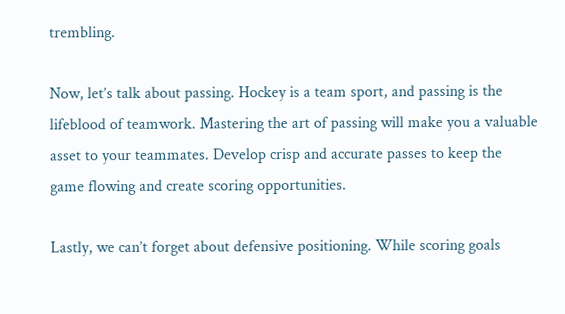trembling.

Now, let’s talk about passing. Hockey is a team sport, and passing is the lifeblood of teamwork. Mastering the art of passing will make you a valuable asset to your teammates. Develop crisp and accurate passes to keep the game flowing and create scoring opportunities.

Lastly, we can’t forget about defensive positioning. While scoring goals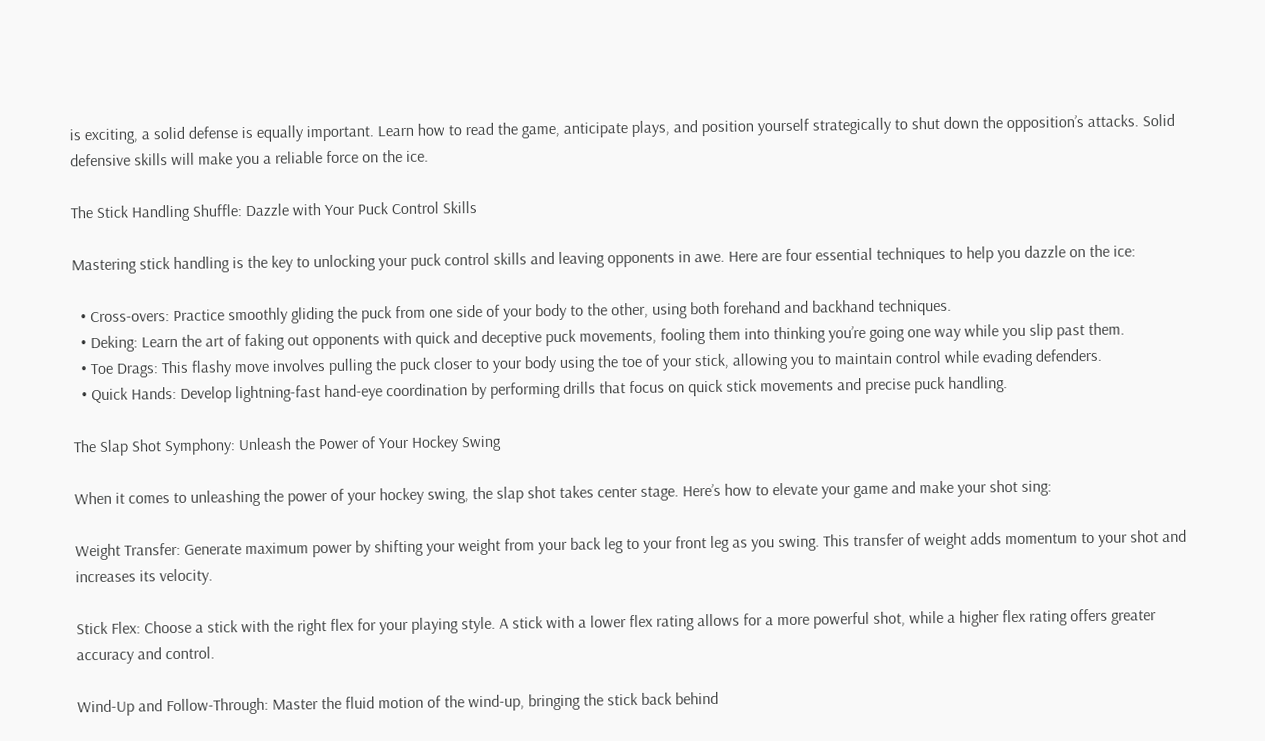is exciting, a solid defense is equally important. Learn how to read the game, anticipate plays, and position yourself strategically to shut down the opposition’s attacks. Solid defensive skills will make you a reliable force on the ice.

The Stick Handling Shuffle: Dazzle with Your Puck Control Skills

Mastering stick handling is the key to unlocking your puck control skills and leaving opponents in awe. Here are four essential techniques to help you dazzle on the ice:

  • Cross-overs: Practice smoothly gliding the puck from one side of your body to the other, using both forehand and backhand techniques.
  • Deking: Learn the art of faking out opponents with quick and deceptive puck movements, fooling them into thinking you’re going one way while you slip past them.
  • Toe Drags: This flashy move involves pulling the puck closer to your body using the toe of your stick, allowing you to maintain control while evading defenders.
  • Quick Hands: Develop lightning-fast hand-eye coordination by performing drills that focus on quick stick movements and precise puck handling.

The Slap Shot Symphony: Unleash the Power of Your Hockey Swing

When it comes to unleashing the power of your hockey swing, the slap shot takes center stage. Here’s how to elevate your game and make your shot sing:

Weight Transfer: Generate maximum power by shifting your weight from your back leg to your front leg as you swing. This transfer of weight adds momentum to your shot and increases its velocity.

Stick Flex: Choose a stick with the right flex for your playing style. A stick with a lower flex rating allows for a more powerful shot, while a higher flex rating offers greater accuracy and control.

Wind-Up and Follow-Through: Master the fluid motion of the wind-up, bringing the stick back behind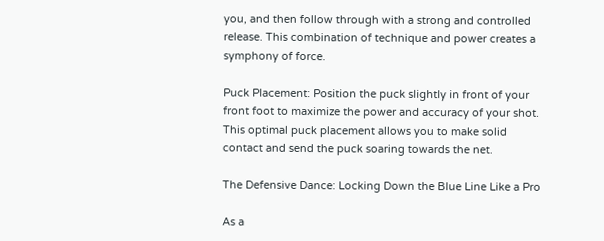you, and then follow through with a strong and controlled release. This combination of technique and power creates a symphony of force.

Puck Placement: Position the puck slightly in front of your front foot to maximize the power and accuracy of your shot. This optimal puck placement allows you to make solid contact and send the puck soaring towards the net.

The Defensive Dance: Locking Down the Blue Line Like a Pro

As a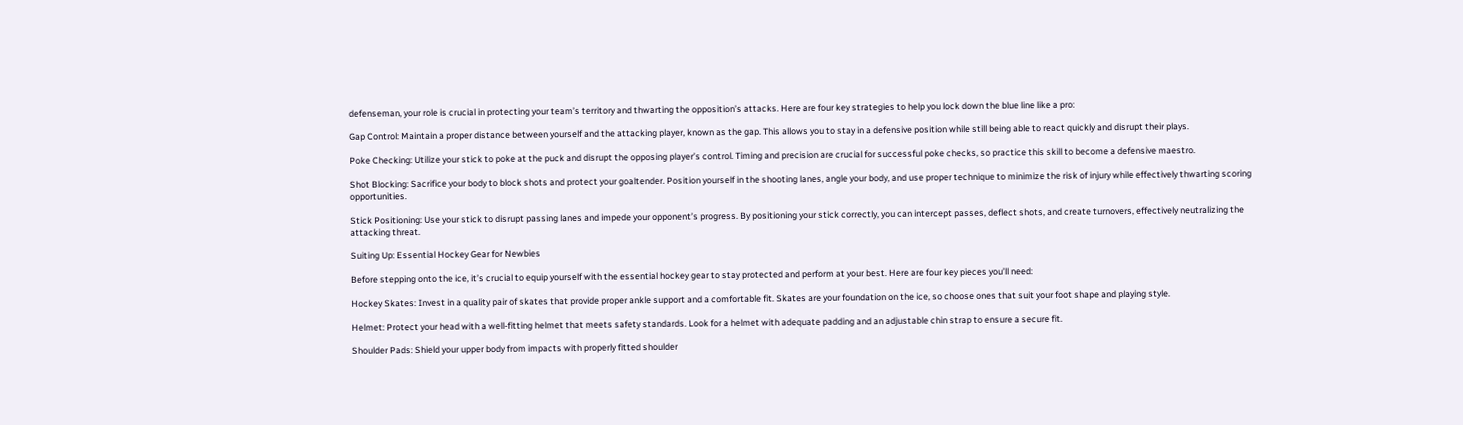defenseman, your role is crucial in protecting your team’s territory and thwarting the opposition’s attacks. Here are four key strategies to help you lock down the blue line like a pro:

Gap Control: Maintain a proper distance between yourself and the attacking player, known as the gap. This allows you to stay in a defensive position while still being able to react quickly and disrupt their plays.

Poke Checking: Utilize your stick to poke at the puck and disrupt the opposing player’s control. Timing and precision are crucial for successful poke checks, so practice this skill to become a defensive maestro.

Shot Blocking: Sacrifice your body to block shots and protect your goaltender. Position yourself in the shooting lanes, angle your body, and use proper technique to minimize the risk of injury while effectively thwarting scoring opportunities.

Stick Positioning: Use your stick to disrupt passing lanes and impede your opponent’s progress. By positioning your stick correctly, you can intercept passes, deflect shots, and create turnovers, effectively neutralizing the attacking threat.

Suiting Up: Essential Hockey Gear for Newbies

Before stepping onto the ice, it’s crucial to equip yourself with the essential hockey gear to stay protected and perform at your best. Here are four key pieces you’ll need:

Hockey Skates: Invest in a quality pair of skates that provide proper ankle support and a comfortable fit. Skates are your foundation on the ice, so choose ones that suit your foot shape and playing style.

Helmet: Protect your head with a well-fitting helmet that meets safety standards. Look for a helmet with adequate padding and an adjustable chin strap to ensure a secure fit.

Shoulder Pads: Shield your upper body from impacts with properly fitted shoulder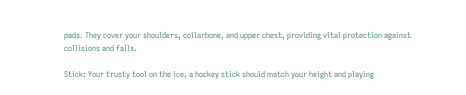pads. They cover your shoulders, collarbone, and upper chest, providing vital protection against collisions and falls.

Stick: Your trusty tool on the ice, a hockey stick should match your height and playing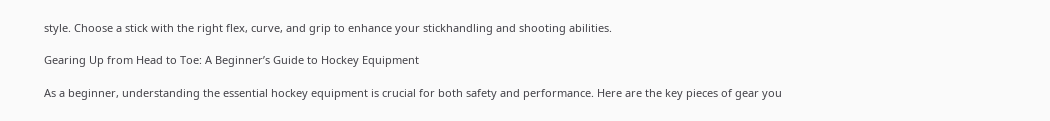style. Choose a stick with the right flex, curve, and grip to enhance your stickhandling and shooting abilities.

Gearing Up from Head to Toe: A Beginner’s Guide to Hockey Equipment

As a beginner, understanding the essential hockey equipment is crucial for both safety and performance. Here are the key pieces of gear you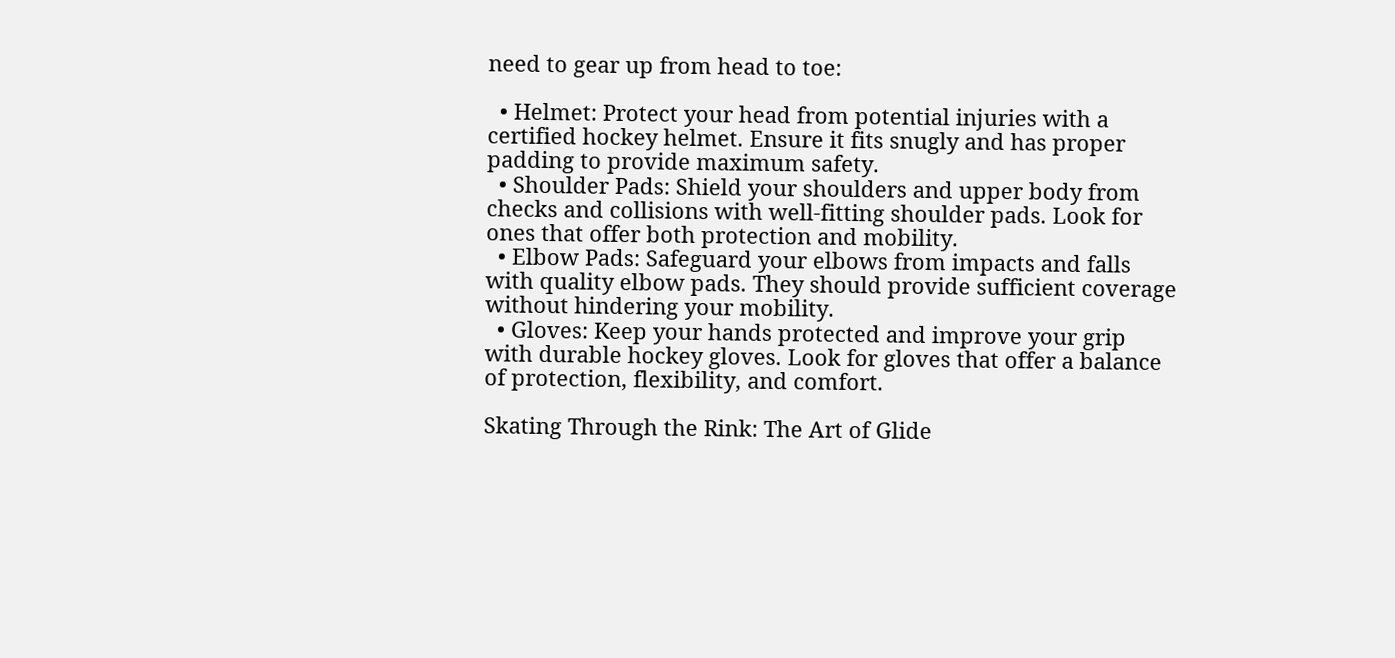need to gear up from head to toe:

  • Helmet: Protect your head from potential injuries with a certified hockey helmet. Ensure it fits snugly and has proper padding to provide maximum safety.
  • Shoulder Pads: Shield your shoulders and upper body from checks and collisions with well-fitting shoulder pads. Look for ones that offer both protection and mobility.
  • Elbow Pads: Safeguard your elbows from impacts and falls with quality elbow pads. They should provide sufficient coverage without hindering your mobility.
  • Gloves: Keep your hands protected and improve your grip with durable hockey gloves. Look for gloves that offer a balance of protection, flexibility, and comfort.

Skating Through the Rink: The Art of Glide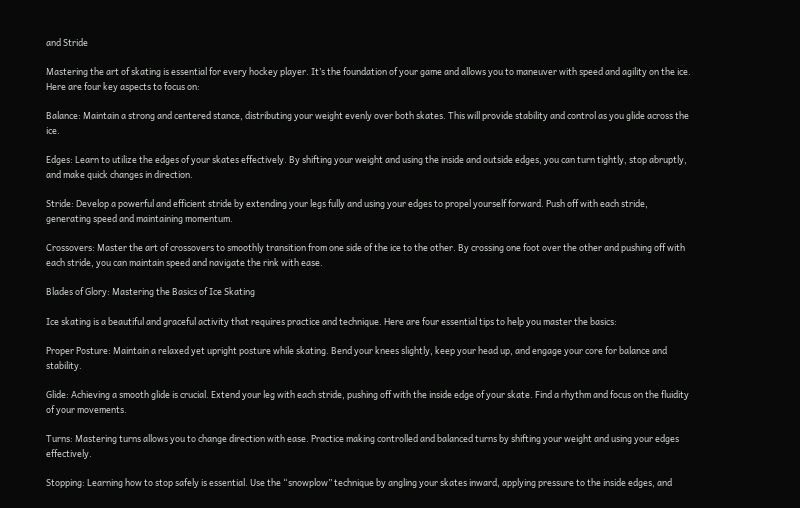and Stride

Mastering the art of skating is essential for every hockey player. It’s the foundation of your game and allows you to maneuver with speed and agility on the ice. Here are four key aspects to focus on:

Balance: Maintain a strong and centered stance, distributing your weight evenly over both skates. This will provide stability and control as you glide across the ice.

Edges: Learn to utilize the edges of your skates effectively. By shifting your weight and using the inside and outside edges, you can turn tightly, stop abruptly, and make quick changes in direction.

Stride: Develop a powerful and efficient stride by extending your legs fully and using your edges to propel yourself forward. Push off with each stride, generating speed and maintaining momentum.

Crossovers: Master the art of crossovers to smoothly transition from one side of the ice to the other. By crossing one foot over the other and pushing off with each stride, you can maintain speed and navigate the rink with ease.

Blades of Glory: Mastering the Basics of Ice Skating

Ice skating is a beautiful and graceful activity that requires practice and technique. Here are four essential tips to help you master the basics:

Proper Posture: Maintain a relaxed yet upright posture while skating. Bend your knees slightly, keep your head up, and engage your core for balance and stability.

Glide: Achieving a smooth glide is crucial. Extend your leg with each stride, pushing off with the inside edge of your skate. Find a rhythm and focus on the fluidity of your movements.

Turns: Mastering turns allows you to change direction with ease. Practice making controlled and balanced turns by shifting your weight and using your edges effectively.

Stopping: Learning how to stop safely is essential. Use the “snowplow” technique by angling your skates inward, applying pressure to the inside edges, and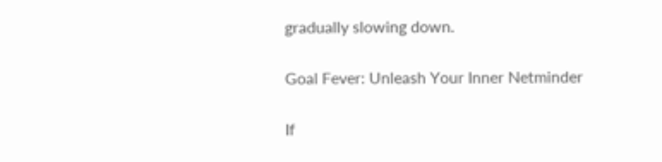gradually slowing down.

Goal Fever: Unleash Your Inner Netminder

If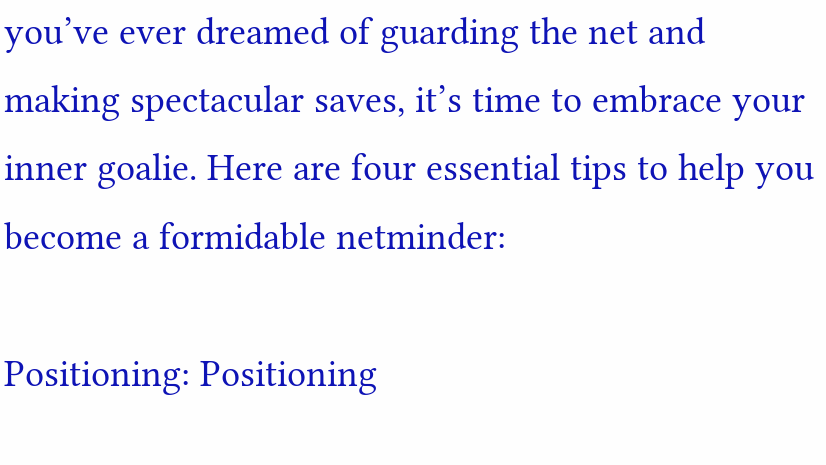you’ve ever dreamed of guarding the net and making spectacular saves, it’s time to embrace your inner goalie. Here are four essential tips to help you become a formidable netminder:

Positioning: Positioning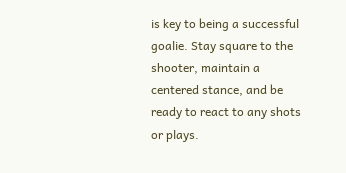is key to being a successful goalie. Stay square to the shooter, maintain a centered stance, and be ready to react to any shots or plays.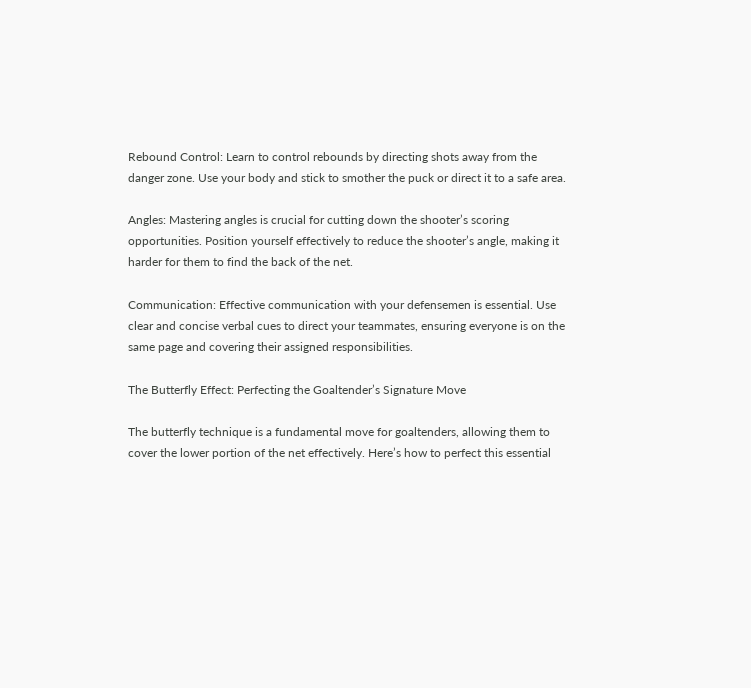Rebound Control: Learn to control rebounds by directing shots away from the danger zone. Use your body and stick to smother the puck or direct it to a safe area.

Angles: Mastering angles is crucial for cutting down the shooter’s scoring opportunities. Position yourself effectively to reduce the shooter’s angle, making it harder for them to find the back of the net.

Communication: Effective communication with your defensemen is essential. Use clear and concise verbal cues to direct your teammates, ensuring everyone is on the same page and covering their assigned responsibilities.

The Butterfly Effect: Perfecting the Goaltender’s Signature Move

The butterfly technique is a fundamental move for goaltenders, allowing them to cover the lower portion of the net effectively. Here’s how to perfect this essential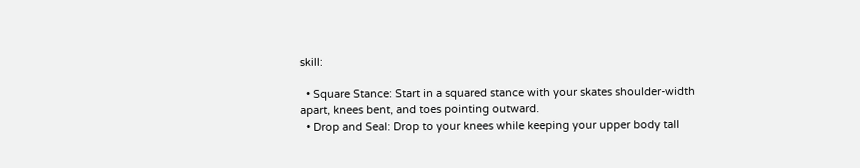skill:

  • Square Stance: Start in a squared stance with your skates shoulder-width apart, knees bent, and toes pointing outward.
  • Drop and Seal: Drop to your knees while keeping your upper body tall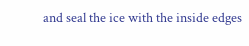and seal the ice with the inside edges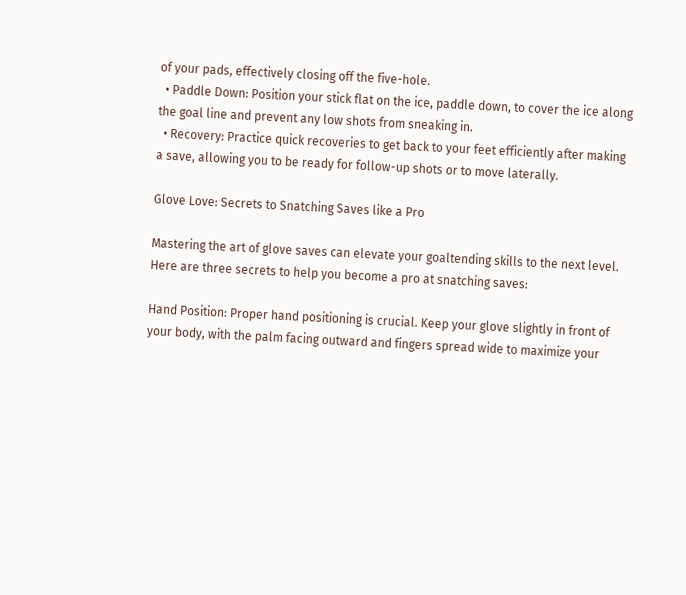of your pads, effectively closing off the five-hole.
  • Paddle Down: Position your stick flat on the ice, paddle down, to cover the ice along the goal line and prevent any low shots from sneaking in.
  • Recovery: Practice quick recoveries to get back to your feet efficiently after making a save, allowing you to be ready for follow-up shots or to move laterally.

Glove Love: Secrets to Snatching Saves like a Pro

Mastering the art of glove saves can elevate your goaltending skills to the next level. Here are three secrets to help you become a pro at snatching saves:

Hand Position: Proper hand positioning is crucial. Keep your glove slightly in front of your body, with the palm facing outward and fingers spread wide to maximize your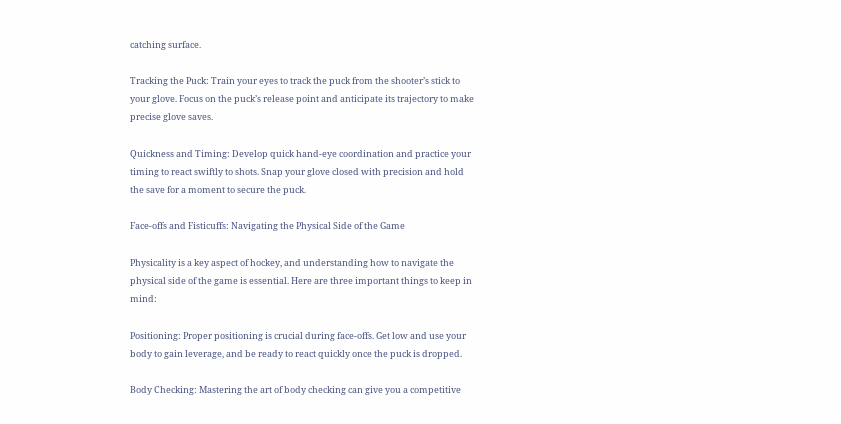catching surface.

Tracking the Puck: Train your eyes to track the puck from the shooter’s stick to your glove. Focus on the puck’s release point and anticipate its trajectory to make precise glove saves.

Quickness and Timing: Develop quick hand-eye coordination and practice your timing to react swiftly to shots. Snap your glove closed with precision and hold the save for a moment to secure the puck.

Face-offs and Fisticuffs: Navigating the Physical Side of the Game

Physicality is a key aspect of hockey, and understanding how to navigate the physical side of the game is essential. Here are three important things to keep in mind:

Positioning: Proper positioning is crucial during face-offs. Get low and use your body to gain leverage, and be ready to react quickly once the puck is dropped.

Body Checking: Mastering the art of body checking can give you a competitive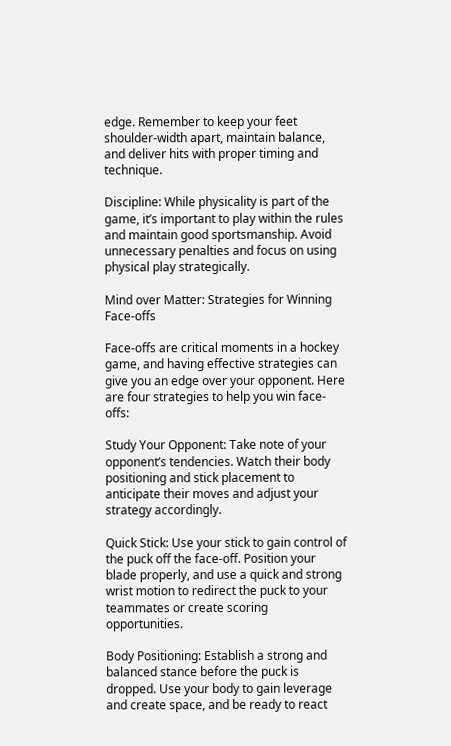edge. Remember to keep your feet shoulder-width apart, maintain balance, and deliver hits with proper timing and technique.

Discipline: While physicality is part of the game, it’s important to play within the rules and maintain good sportsmanship. Avoid unnecessary penalties and focus on using physical play strategically.

Mind over Matter: Strategies for Winning Face-offs

Face-offs are critical moments in a hockey game, and having effective strategies can give you an edge over your opponent. Here are four strategies to help you win face-offs:

Study Your Opponent: Take note of your opponent’s tendencies. Watch their body positioning and stick placement to anticipate their moves and adjust your strategy accordingly.

Quick Stick: Use your stick to gain control of the puck off the face-off. Position your blade properly, and use a quick and strong wrist motion to redirect the puck to your teammates or create scoring opportunities.

Body Positioning: Establish a strong and balanced stance before the puck is dropped. Use your body to gain leverage and create space, and be ready to react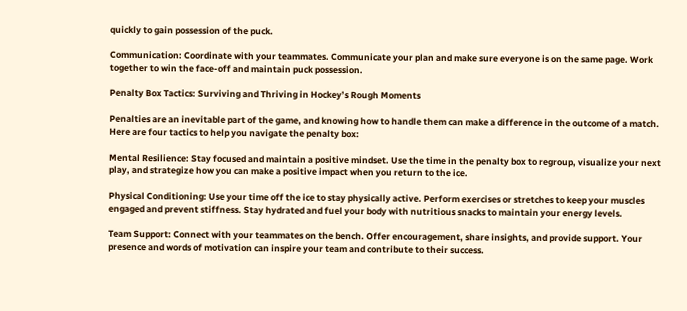quickly to gain possession of the puck.

Communication: Coordinate with your teammates. Communicate your plan and make sure everyone is on the same page. Work together to win the face-off and maintain puck possession.

Penalty Box Tactics: Surviving and Thriving in Hockey’s Rough Moments

Penalties are an inevitable part of the game, and knowing how to handle them can make a difference in the outcome of a match. Here are four tactics to help you navigate the penalty box:

Mental Resilience: Stay focused and maintain a positive mindset. Use the time in the penalty box to regroup, visualize your next play, and strategize how you can make a positive impact when you return to the ice.

Physical Conditioning: Use your time off the ice to stay physically active. Perform exercises or stretches to keep your muscles engaged and prevent stiffness. Stay hydrated and fuel your body with nutritious snacks to maintain your energy levels.

Team Support: Connect with your teammates on the bench. Offer encouragement, share insights, and provide support. Your presence and words of motivation can inspire your team and contribute to their success.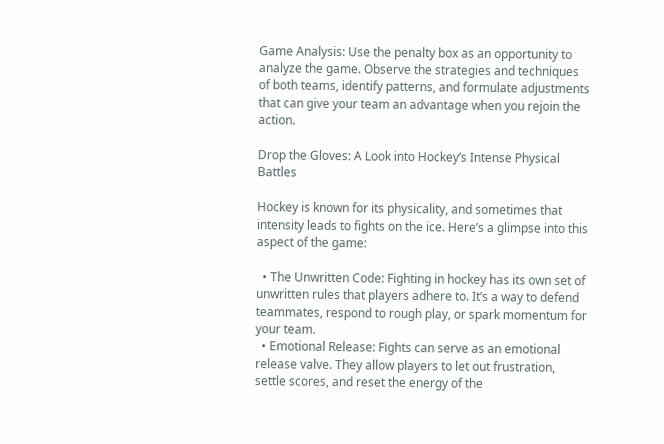Game Analysis: Use the penalty box as an opportunity to analyze the game. Observe the strategies and techniques of both teams, identify patterns, and formulate adjustments that can give your team an advantage when you rejoin the action.

Drop the Gloves: A Look into Hockey’s Intense Physical Battles

Hockey is known for its physicality, and sometimes that intensity leads to fights on the ice. Here’s a glimpse into this aspect of the game:

  • The Unwritten Code: Fighting in hockey has its own set of unwritten rules that players adhere to. It’s a way to defend teammates, respond to rough play, or spark momentum for your team.
  • Emotional Release: Fights can serve as an emotional release valve. They allow players to let out frustration, settle scores, and reset the energy of the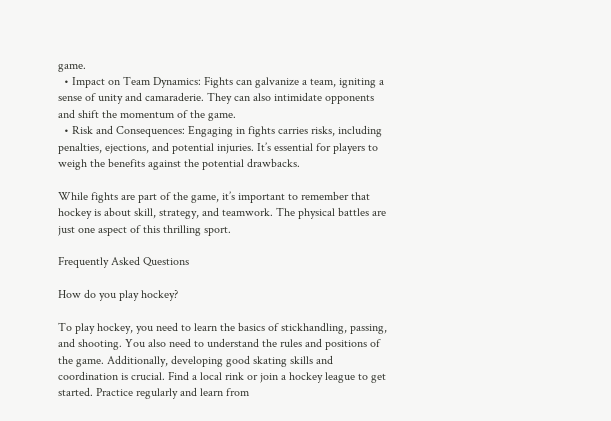game.
  • Impact on Team Dynamics: Fights can galvanize a team, igniting a sense of unity and camaraderie. They can also intimidate opponents and shift the momentum of the game.
  • Risk and Consequences: Engaging in fights carries risks, including penalties, ejections, and potential injuries. It’s essential for players to weigh the benefits against the potential drawbacks.

While fights are part of the game, it’s important to remember that hockey is about skill, strategy, and teamwork. The physical battles are just one aspect of this thrilling sport.

Frequently Asked Questions

How do you play hockey?

To play hockey, you need to learn the basics of stickhandling, passing, and shooting. You also need to understand the rules and positions of the game. Additionally, developing good skating skills and coordination is crucial. Find a local rink or join a hockey league to get started. Practice regularly and learn from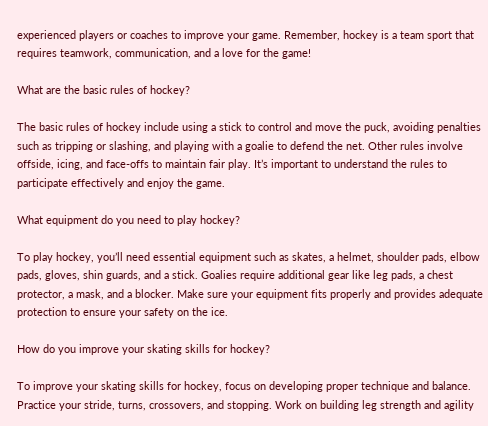experienced players or coaches to improve your game. Remember, hockey is a team sport that requires teamwork, communication, and a love for the game!

What are the basic rules of hockey?

The basic rules of hockey include using a stick to control and move the puck, avoiding penalties such as tripping or slashing, and playing with a goalie to defend the net. Other rules involve offside, icing, and face-offs to maintain fair play. It’s important to understand the rules to participate effectively and enjoy the game.

What equipment do you need to play hockey?

To play hockey, you’ll need essential equipment such as skates, a helmet, shoulder pads, elbow pads, gloves, shin guards, and a stick. Goalies require additional gear like leg pads, a chest protector, a mask, and a blocker. Make sure your equipment fits properly and provides adequate protection to ensure your safety on the ice.

How do you improve your skating skills for hockey?

To improve your skating skills for hockey, focus on developing proper technique and balance. Practice your stride, turns, crossovers, and stopping. Work on building leg strength and agility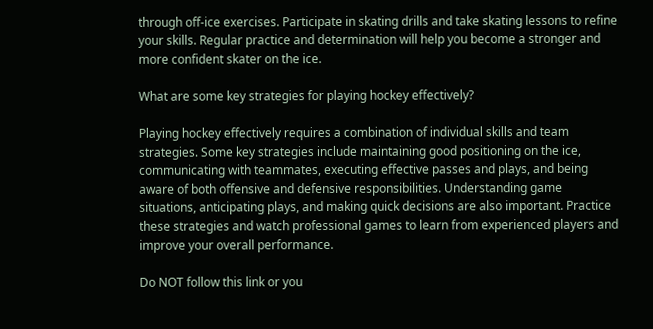through off-ice exercises. Participate in skating drills and take skating lessons to refine your skills. Regular practice and determination will help you become a stronger and more confident skater on the ice.

What are some key strategies for playing hockey effectively?

Playing hockey effectively requires a combination of individual skills and team strategies. Some key strategies include maintaining good positioning on the ice, communicating with teammates, executing effective passes and plays, and being aware of both offensive and defensive responsibilities. Understanding game situations, anticipating plays, and making quick decisions are also important. Practice these strategies and watch professional games to learn from experienced players and improve your overall performance.

Do NOT follow this link or you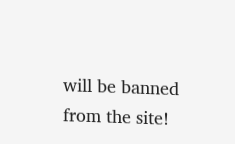will be banned from the site!